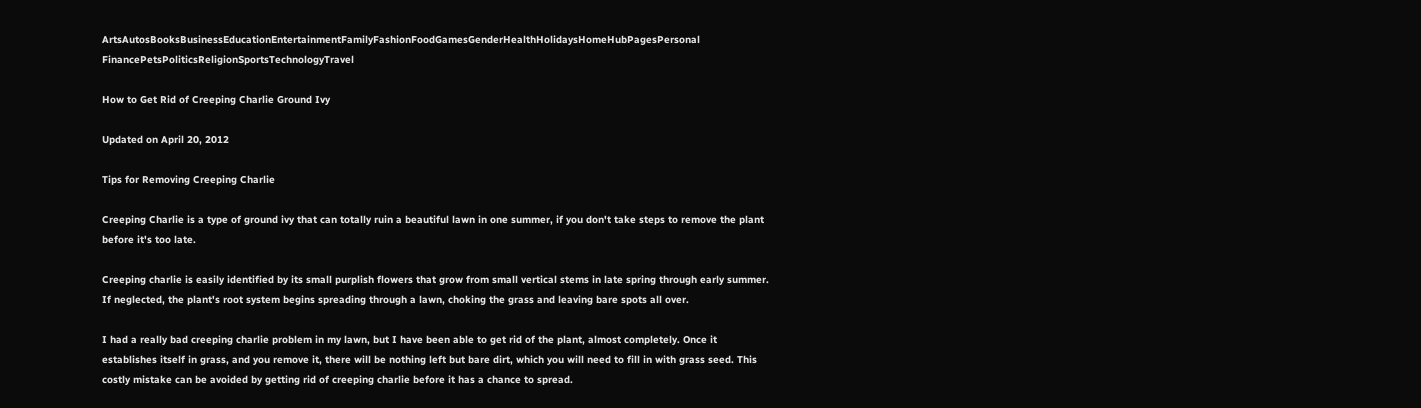ArtsAutosBooksBusinessEducationEntertainmentFamilyFashionFoodGamesGenderHealthHolidaysHomeHubPagesPersonal FinancePetsPoliticsReligionSportsTechnologyTravel

How to Get Rid of Creeping Charlie Ground Ivy

Updated on April 20, 2012

Tips for Removing Creeping Charlie

Creeping Charlie is a type of ground ivy that can totally ruin a beautiful lawn in one summer, if you don't take steps to remove the plant before it's too late.

Creeping charlie is easily identified by its small purplish flowers that grow from small vertical stems in late spring through early summer. If neglected, the plant's root system begins spreading through a lawn, choking the grass and leaving bare spots all over.

I had a really bad creeping charlie problem in my lawn, but I have been able to get rid of the plant, almost completely. Once it establishes itself in grass, and you remove it, there will be nothing left but bare dirt, which you will need to fill in with grass seed. This costly mistake can be avoided by getting rid of creeping charlie before it has a chance to spread.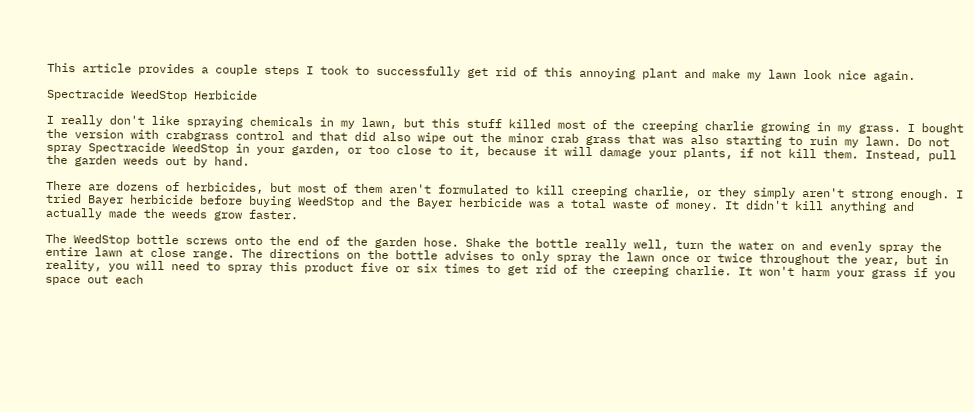This article provides a couple steps I took to successfully get rid of this annoying plant and make my lawn look nice again.

Spectracide WeedStop Herbicide

I really don't like spraying chemicals in my lawn, but this stuff killed most of the creeping charlie growing in my grass. I bought the version with crabgrass control and that did also wipe out the minor crab grass that was also starting to ruin my lawn. Do not spray Spectracide WeedStop in your garden, or too close to it, because it will damage your plants, if not kill them. Instead, pull the garden weeds out by hand.

There are dozens of herbicides, but most of them aren't formulated to kill creeping charlie, or they simply aren't strong enough. I tried Bayer herbicide before buying WeedStop and the Bayer herbicide was a total waste of money. It didn't kill anything and actually made the weeds grow faster.

The WeedStop bottle screws onto the end of the garden hose. Shake the bottle really well, turn the water on and evenly spray the entire lawn at close range. The directions on the bottle advises to only spray the lawn once or twice throughout the year, but in reality, you will need to spray this product five or six times to get rid of the creeping charlie. It won't harm your grass if you space out each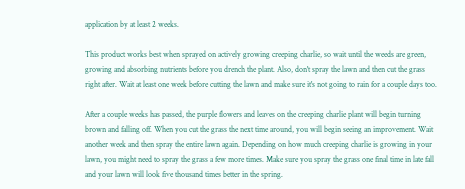application by at least 2 weeks.

This product works best when sprayed on actively growing creeping charlie, so wait until the weeds are green, growing and absorbing nutrients before you drench the plant. Also, don't spray the lawn and then cut the grass right after. Wait at least one week before cutting the lawn and make sure it's not going to rain for a couple days too.

After a couple weeks has passed, the purple flowers and leaves on the creeping charlie plant will begin turning brown and falling off. When you cut the grass the next time around, you will begin seeing an improvement. Wait another week and then spray the entire lawn again. Depending on how much creeping charlie is growing in your lawn, you might need to spray the grass a few more times. Make sure you spray the grass one final time in late fall and your lawn will look five thousand times better in the spring.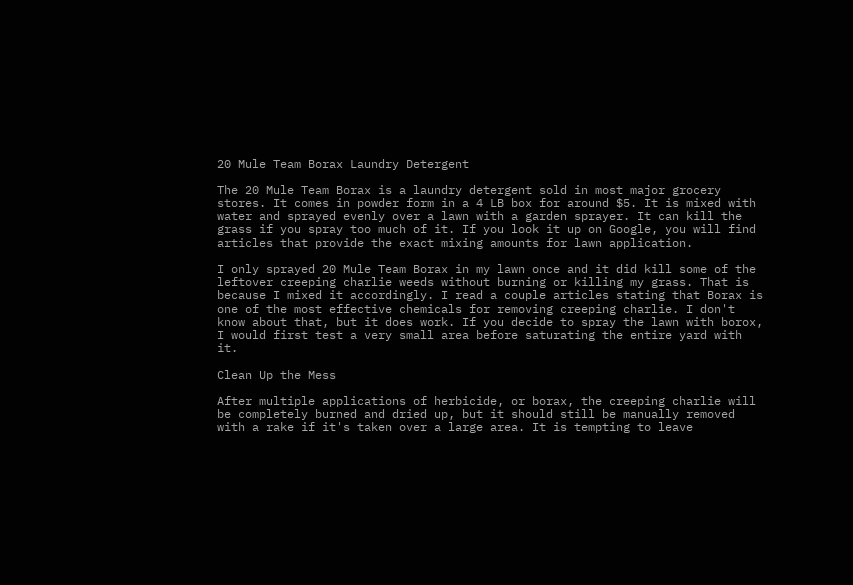20 Mule Team Borax Laundry Detergent

The 20 Mule Team Borax is a laundry detergent sold in most major grocery stores. It comes in powder form in a 4 LB box for around $5. It is mixed with water and sprayed evenly over a lawn with a garden sprayer. It can kill the grass if you spray too much of it. If you look it up on Google, you will find articles that provide the exact mixing amounts for lawn application.

I only sprayed 20 Mule Team Borax in my lawn once and it did kill some of the leftover creeping charlie weeds without burning or killing my grass. That is because I mixed it accordingly. I read a couple articles stating that Borax is one of the most effective chemicals for removing creeping charlie. I don't know about that, but it does work. If you decide to spray the lawn with borox, I would first test a very small area before saturating the entire yard with it.

Clean Up the Mess

After multiple applications of herbicide, or borax, the creeping charlie will be completely burned and dried up, but it should still be manually removed with a rake if it's taken over a large area. It is tempting to leave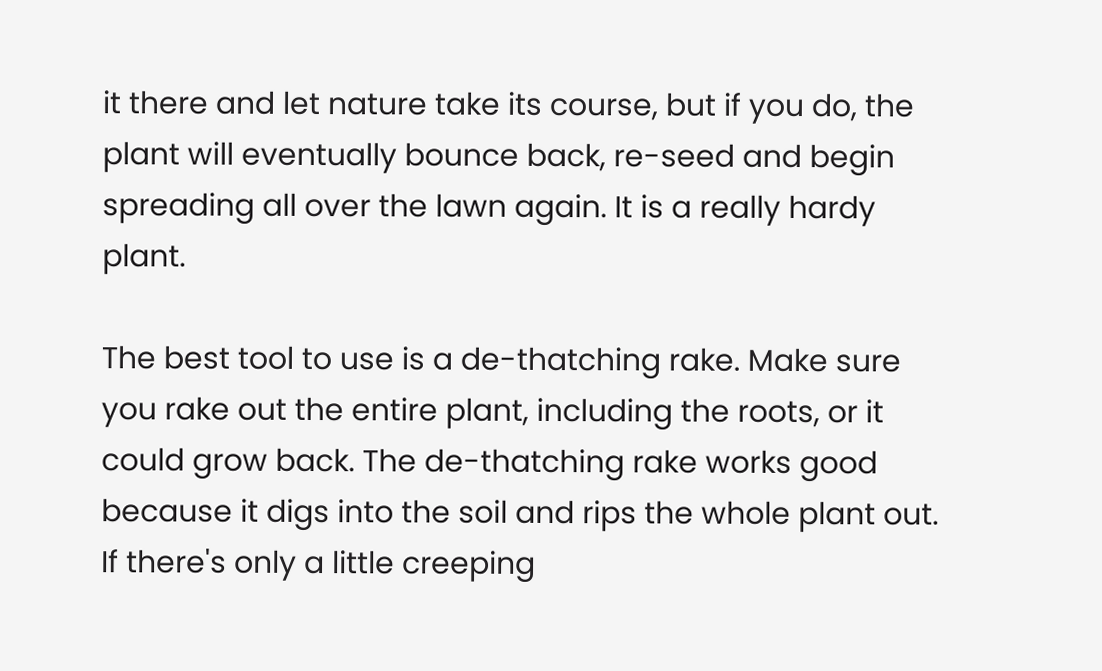it there and let nature take its course, but if you do, the plant will eventually bounce back, re-seed and begin spreading all over the lawn again. It is a really hardy plant.

The best tool to use is a de-thatching rake. Make sure you rake out the entire plant, including the roots, or it could grow back. The de-thatching rake works good because it digs into the soil and rips the whole plant out. If there's only a little creeping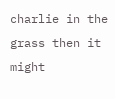charlie in the grass then it might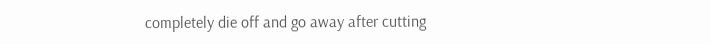completely die off and go away after cutting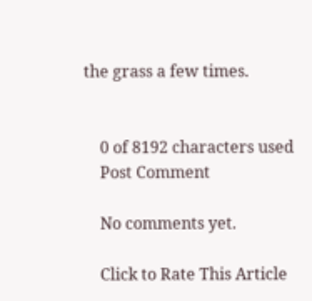the grass a few times.


    0 of 8192 characters used
    Post Comment

    No comments yet.

    Click to Rate This Article